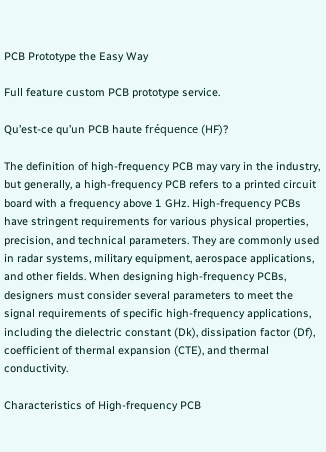PCB Prototype the Easy Way

Full feature custom PCB prototype service.

Qu’est-ce qu’un PCB haute fréquence (HF)?

The definition of high-frequency PCB may vary in the industry, but generally, a high-frequency PCB refers to a printed circuit board with a frequency above 1 GHz. High-frequency PCBs have stringent requirements for various physical properties, precision, and technical parameters. They are commonly used in radar systems, military equipment, aerospace applications, and other fields. When designing high-frequency PCBs, designers must consider several parameters to meet the signal requirements of specific high-frequency applications, including the dielectric constant (Dk), dissipation factor (Df), coefficient of thermal expansion (CTE), and thermal conductivity.

Characteristics of High-frequency PCB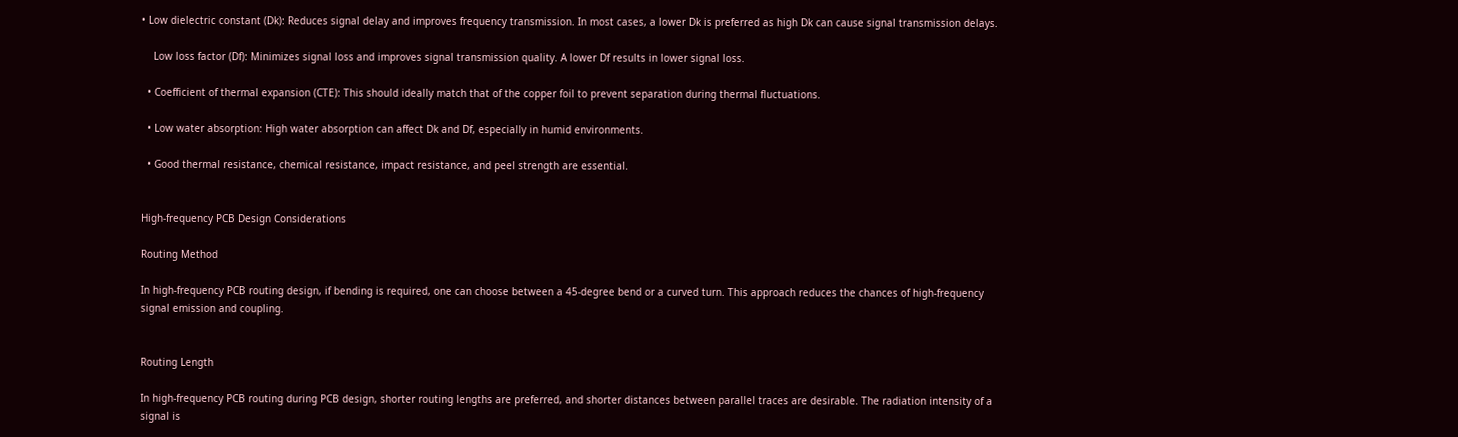• Low dielectric constant (Dk): Reduces signal delay and improves frequency transmission. In most cases, a lower Dk is preferred as high Dk can cause signal transmission delays.

    Low loss factor (Df): Minimizes signal loss and improves signal transmission quality. A lower Df results in lower signal loss.

  • Coefficient of thermal expansion (CTE): This should ideally match that of the copper foil to prevent separation during thermal fluctuations.

  • Low water absorption: High water absorption can affect Dk and Df, especially in humid environments.

  • Good thermal resistance, chemical resistance, impact resistance, and peel strength are essential.


High-frequency PCB Design Considerations

Routing Method

In high-frequency PCB routing design, if bending is required, one can choose between a 45-degree bend or a curved turn. This approach reduces the chances of high-frequency signal emission and coupling.


Routing Length

In high-frequency PCB routing during PCB design, shorter routing lengths are preferred, and shorter distances between parallel traces are desirable. The radiation intensity of a signal is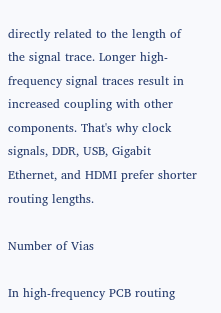directly related to the length of the signal trace. Longer high-frequency signal traces result in increased coupling with other components. That's why clock signals, DDR, USB, Gigabit Ethernet, and HDMI prefer shorter routing lengths.

Number of Vias

In high-frequency PCB routing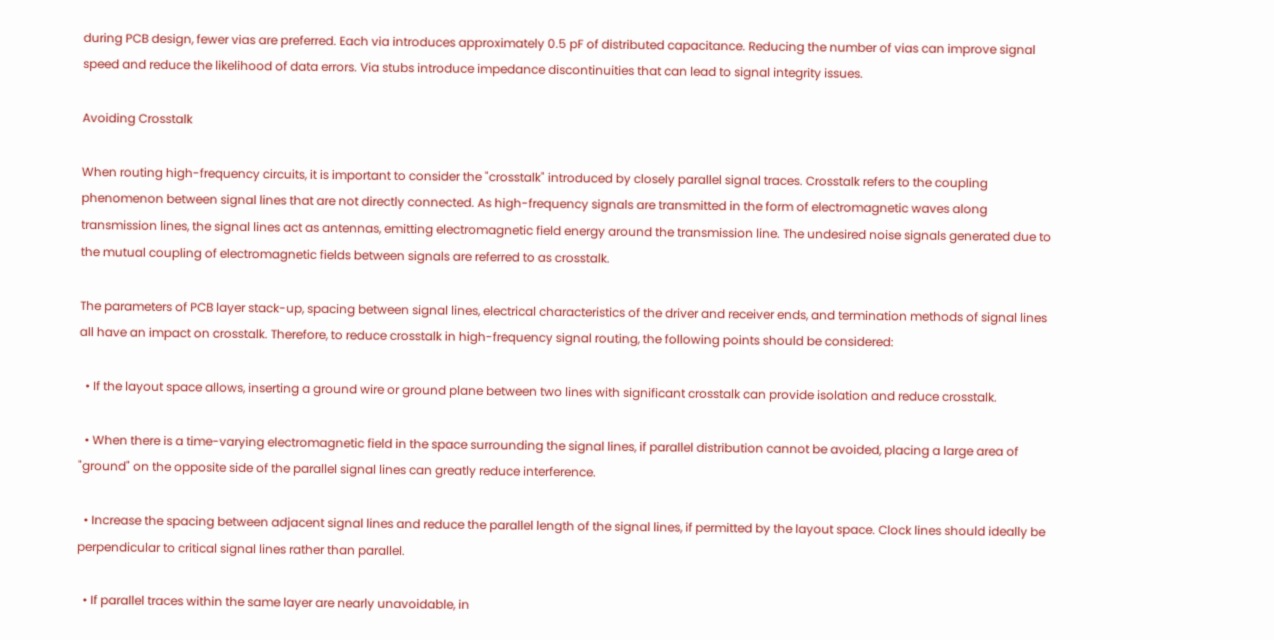during PCB design, fewer vias are preferred. Each via introduces approximately 0.5 pF of distributed capacitance. Reducing the number of vias can improve signal speed and reduce the likelihood of data errors. Via stubs introduce impedance discontinuities that can lead to signal integrity issues.

Avoiding Crosstalk

When routing high-frequency circuits, it is important to consider the "crosstalk" introduced by closely parallel signal traces. Crosstalk refers to the coupling phenomenon between signal lines that are not directly connected. As high-frequency signals are transmitted in the form of electromagnetic waves along transmission lines, the signal lines act as antennas, emitting electromagnetic field energy around the transmission line. The undesired noise signals generated due to the mutual coupling of electromagnetic fields between signals are referred to as crosstalk.

The parameters of PCB layer stack-up, spacing between signal lines, electrical characteristics of the driver and receiver ends, and termination methods of signal lines all have an impact on crosstalk. Therefore, to reduce crosstalk in high-frequency signal routing, the following points should be considered:

  • If the layout space allows, inserting a ground wire or ground plane between two lines with significant crosstalk can provide isolation and reduce crosstalk.

  • When there is a time-varying electromagnetic field in the space surrounding the signal lines, if parallel distribution cannot be avoided, placing a large area of "ground" on the opposite side of the parallel signal lines can greatly reduce interference.

  • Increase the spacing between adjacent signal lines and reduce the parallel length of the signal lines, if permitted by the layout space. Clock lines should ideally be perpendicular to critical signal lines rather than parallel.

  • If parallel traces within the same layer are nearly unavoidable, in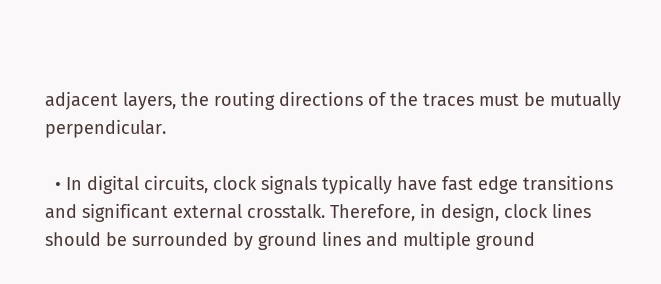adjacent layers, the routing directions of the traces must be mutually perpendicular.

  • In digital circuits, clock signals typically have fast edge transitions and significant external crosstalk. Therefore, in design, clock lines should be surrounded by ground lines and multiple ground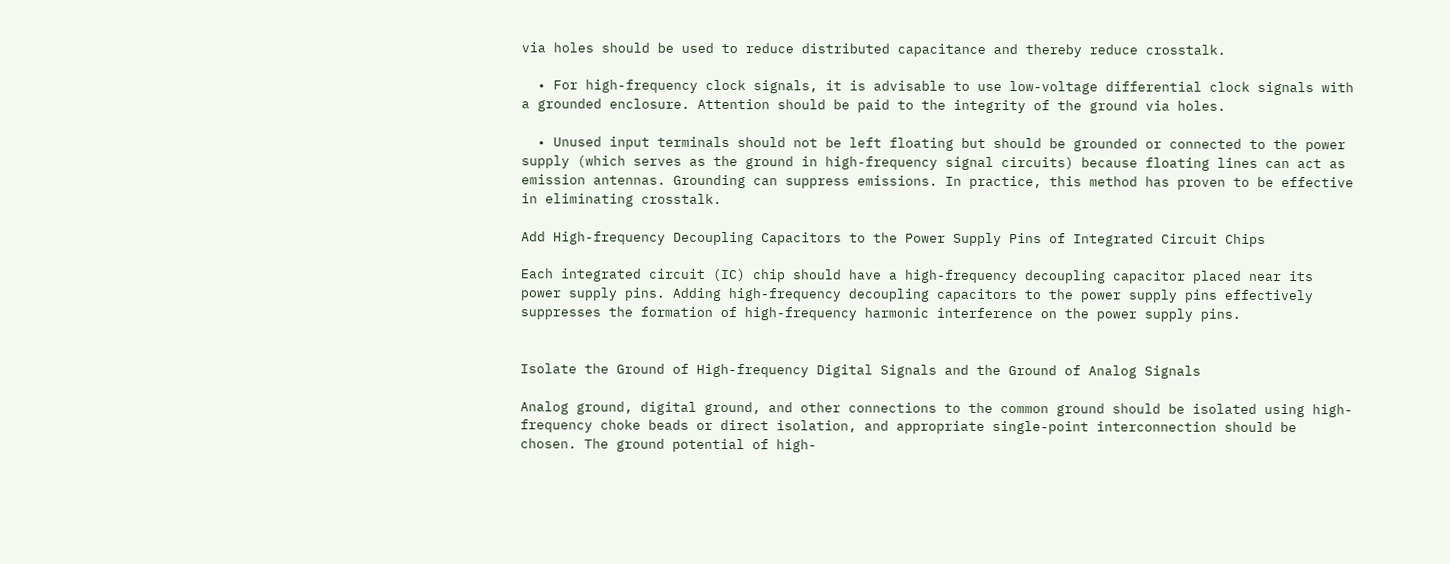via holes should be used to reduce distributed capacitance and thereby reduce crosstalk.

  • For high-frequency clock signals, it is advisable to use low-voltage differential clock signals with a grounded enclosure. Attention should be paid to the integrity of the ground via holes.

  • Unused input terminals should not be left floating but should be grounded or connected to the power supply (which serves as the ground in high-frequency signal circuits) because floating lines can act as emission antennas. Grounding can suppress emissions. In practice, this method has proven to be effective in eliminating crosstalk.

Add High-frequency Decoupling Capacitors to the Power Supply Pins of Integrated Circuit Chips

Each integrated circuit (IC) chip should have a high-frequency decoupling capacitor placed near its power supply pins. Adding high-frequency decoupling capacitors to the power supply pins effectively suppresses the formation of high-frequency harmonic interference on the power supply pins.


Isolate the Ground of High-frequency Digital Signals and the Ground of Analog Signals

Analog ground, digital ground, and other connections to the common ground should be isolated using high-frequency choke beads or direct isolation, and appropriate single-point interconnection should be chosen. The ground potential of high-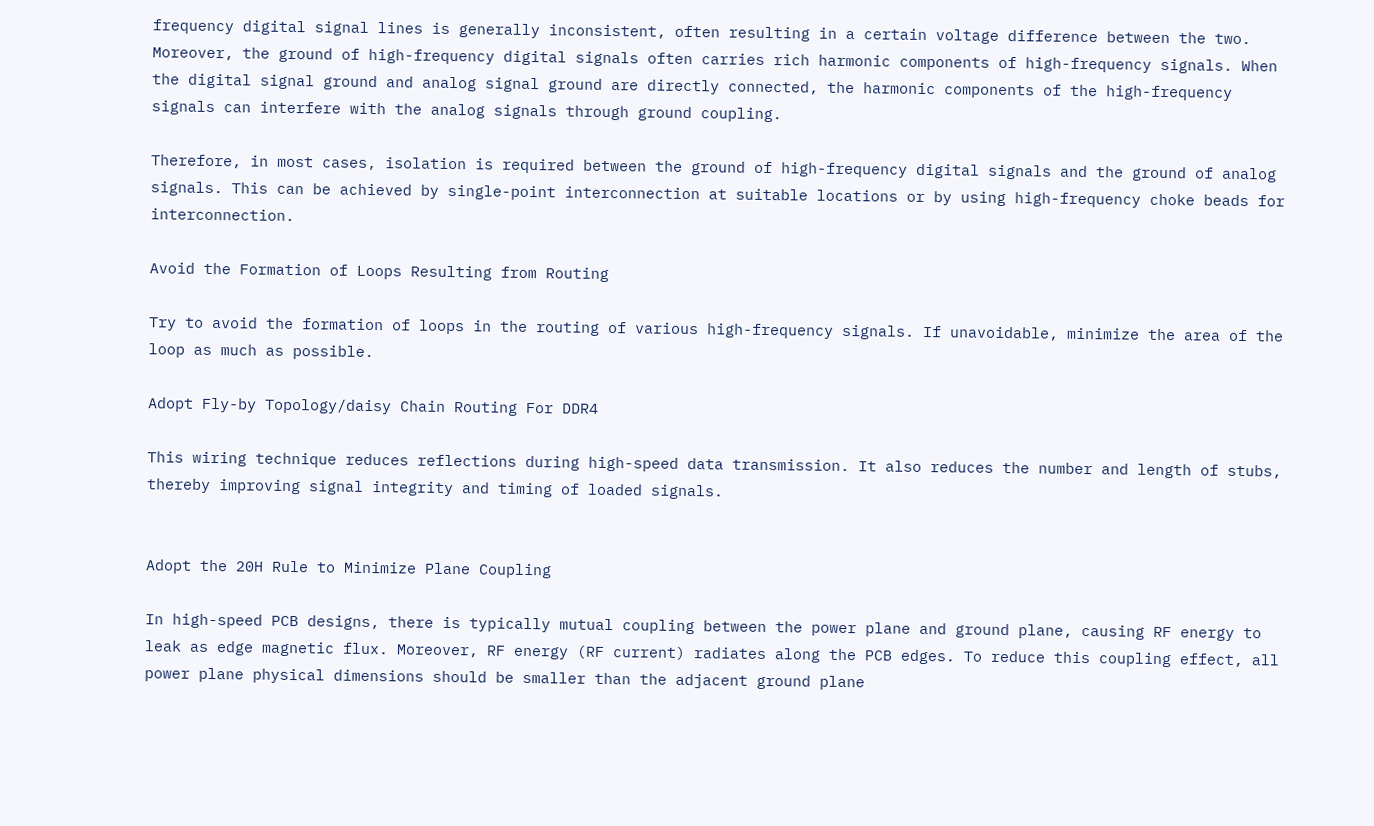frequency digital signal lines is generally inconsistent, often resulting in a certain voltage difference between the two. Moreover, the ground of high-frequency digital signals often carries rich harmonic components of high-frequency signals. When the digital signal ground and analog signal ground are directly connected, the harmonic components of the high-frequency signals can interfere with the analog signals through ground coupling.

Therefore, in most cases, isolation is required between the ground of high-frequency digital signals and the ground of analog signals. This can be achieved by single-point interconnection at suitable locations or by using high-frequency choke beads for interconnection.

Avoid the Formation of Loops Resulting from Routing

Try to avoid the formation of loops in the routing of various high-frequency signals. If unavoidable, minimize the area of the loop as much as possible.

Adopt Fly-by Topology/daisy Chain Routing For DDR4

This wiring technique reduces reflections during high-speed data transmission. It also reduces the number and length of stubs, thereby improving signal integrity and timing of loaded signals.


Adopt the 20H Rule to Minimize Plane Coupling

In high-speed PCB designs, there is typically mutual coupling between the power plane and ground plane, causing RF energy to leak as edge magnetic flux. Moreover, RF energy (RF current) radiates along the PCB edges. To reduce this coupling effect, all power plane physical dimensions should be smaller than the adjacent ground plane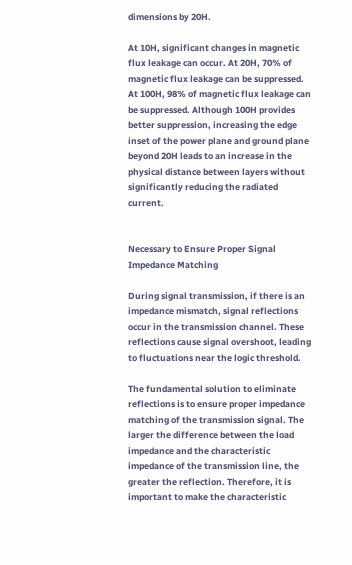dimensions by 20H.

At 10H, significant changes in magnetic flux leakage can occur. At 20H, 70% of magnetic flux leakage can be suppressed. At 100H, 98% of magnetic flux leakage can be suppressed. Although 100H provides better suppression, increasing the edge inset of the power plane and ground plane beyond 20H leads to an increase in the physical distance between layers without significantly reducing the radiated current.


Necessary to Ensure Proper Signal Impedance Matching

During signal transmission, if there is an impedance mismatch, signal reflections occur in the transmission channel. These reflections cause signal overshoot, leading to fluctuations near the logic threshold.

The fundamental solution to eliminate reflections is to ensure proper impedance matching of the transmission signal. The larger the difference between the load impedance and the characteristic impedance of the transmission line, the greater the reflection. Therefore, it is important to make the characteristic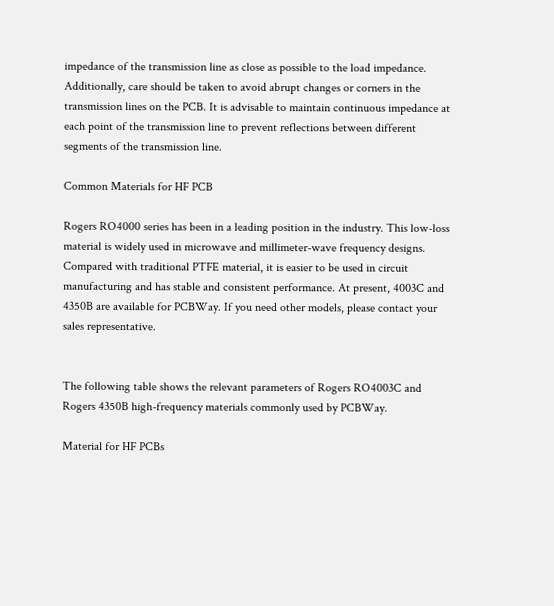impedance of the transmission line as close as possible to the load impedance. Additionally, care should be taken to avoid abrupt changes or corners in the transmission lines on the PCB. It is advisable to maintain continuous impedance at each point of the transmission line to prevent reflections between different segments of the transmission line.

Common Materials for HF PCB

Rogers RO4000 series has been in a leading position in the industry. This low-loss material is widely used in microwave and millimeter-wave frequency designs. Compared with traditional PTFE material, it is easier to be used in circuit manufacturing and has stable and consistent performance. At present, 4003C and 4350B are available for PCBWay. If you need other models, please contact your sales representative.


The following table shows the relevant parameters of Rogers RO4003C and Rogers 4350B high-frequency materials commonly used by PCBWay.

Material for HF PCBs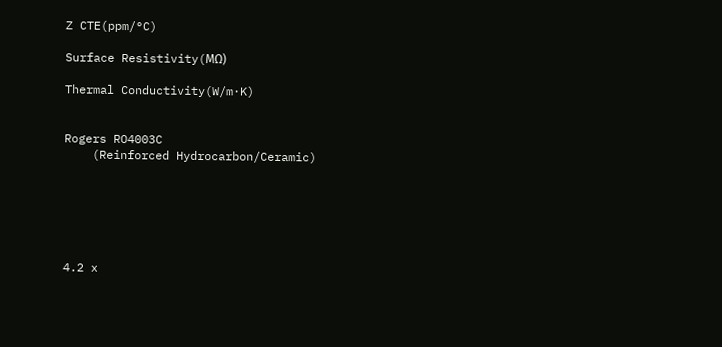Z CTE(ppm/°C)

Surface Resistivity(MΩ)

Thermal Conductivity(W/m·K)


Rogers RO4003C
    (Reinforced Hydrocarbon/Ceramic)






4.2 x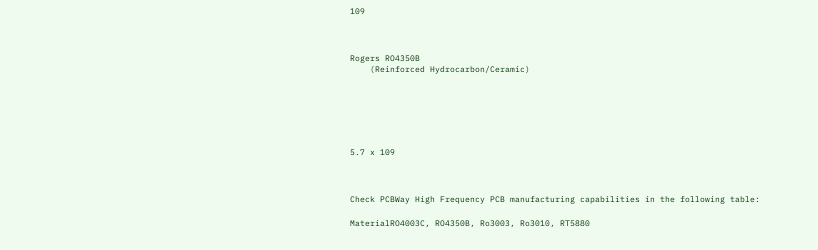109



Rogers RO4350B
    (Reinforced Hydrocarbon/Ceramic)






5.7 x 109



Check PCBWay High Frequency PCB manufacturing capabilities in the following table:

MaterialRO4003C, RO4350B, Ro3003, Ro3010, RT5880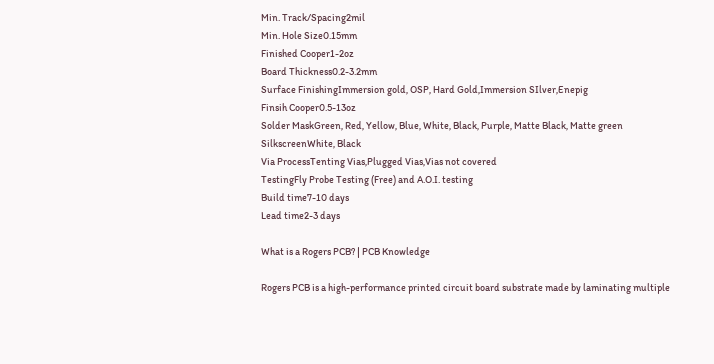Min. Track/Spacing2mil
Min. Hole Size0.15mm
Finished Cooper1-2oz
Board Thickness0.2-3.2mm
Surface FinishingImmersion gold, OSP, Hard Gold,Immersion SIlver,Enepig
Finsih Cooper0.5-13oz
Solder MaskGreen, Red, Yellow, Blue, White, Black, Purple, Matte Black, Matte green
SilkscreenWhite, Black
Via ProcessTenting Vias,Plugged Vias,Vias not covered
TestingFly Probe Testing (Free) and A.O.I. testing
Build time7-10 days
Lead time2-3 days

What is a Rogers PCB? | PCB Knowledge

Rogers PCB is a high-performance printed circuit board substrate made by laminating multiple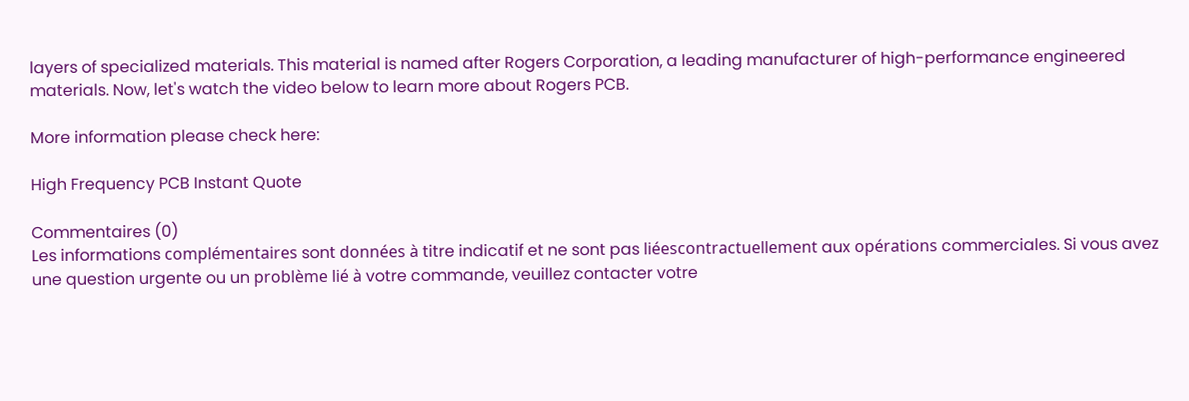layers of specialized materials. This material is named after Rogers Corporation, a leading manufacturer of high-performance engineered materials. Now, let's watch the video below to learn more about Rogers PCB.

More information please check here:

High Frequency PCB Instant Quote

Commentaires (0)
Les informations complémentaires sont données à titre indicatif et ne sont pas liéescontractuellement aux opérations commerciales. Si vous avez une question urgente ou un problème lié à votre commande, veuillez contacter votre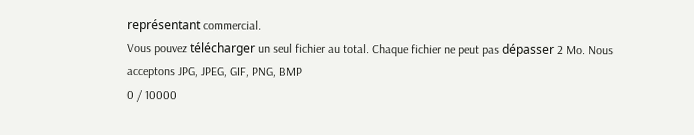représentant commercial.
Vous pouvez télécharger un seul fichier au total. Chaque fichier ne peut pas dépasser 2 Mo. Nous acceptons JPG, JPEG, GIF, PNG, BMP
0 / 10000